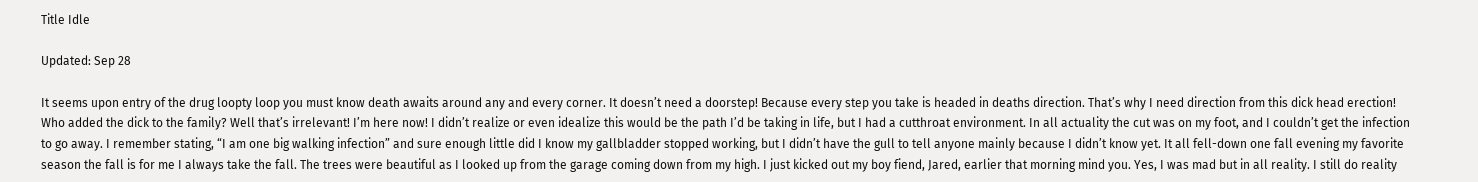Title Idle

Updated: Sep 28

It seems upon entry of the drug loopty loop you must know death awaits around any and every corner. It doesn’t need a doorstep! Because every step you take is headed in deaths direction. That’s why I need direction from this dick head erection! Who added the dick to the family? Well that’s irrelevant! I’m here now! I didn’t realize or even idealize this would be the path I’d be taking in life, but I had a cutthroat environment. In all actuality the cut was on my foot, and I couldn’t get the infection to go away. I remember stating, “I am one big walking infection” and sure enough little did I know my gallbladder stopped working, but I didn’t have the gull to tell anyone mainly because I didn’t know yet. It all fell-down one fall evening my favorite season the fall is for me I always take the fall. The trees were beautiful as I looked up from the garage coming down from my high. I just kicked out my boy fiend, Jared, earlier that morning mind you. Yes, I was mad but in all reality. I still do reality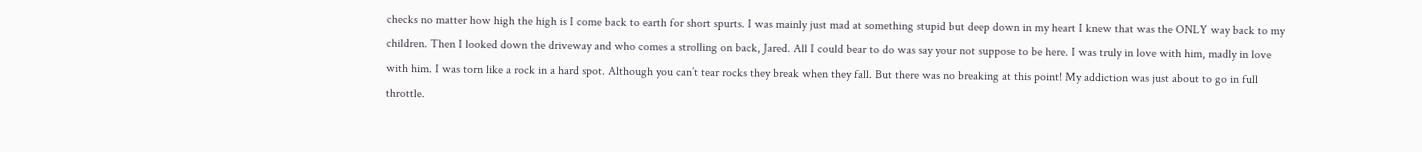checks no matter how high the high is I come back to earth for short spurts. I was mainly just mad at something stupid but deep down in my heart I knew that was the ONLY way back to my children. Then I looked down the driveway and who comes a strolling on back, Jared. All I could bear to do was say your not suppose to be here. I was truly in love with him, madly in love with him. I was torn like a rock in a hard spot. Although you can’t tear rocks they break when they fall. But there was no breaking at this point! My addiction was just about to go in full throttle.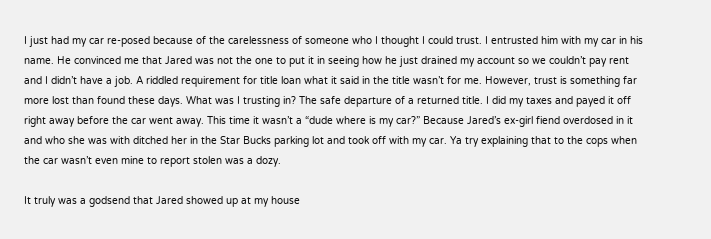I just had my car re-posed because of the carelessness of someone who I thought I could trust. I entrusted him with my car in his name. He convinced me that Jared was not the one to put it in seeing how he just drained my account so we couldn’t pay rent and I didn’t have a job. A riddled requirement for title loan what it said in the title wasn’t for me. However, trust is something far more lost than found these days. What was I trusting in? The safe departure of a returned title. I did my taxes and payed it off right away before the car went away. This time it wasn’t a “dude where is my car?” Because Jared’s ex-girl fiend overdosed in it and who she was with ditched her in the Star Bucks parking lot and took off with my car. Ya try explaining that to the cops when the car wasn’t even mine to report stolen was a dozy.

It truly was a godsend that Jared showed up at my house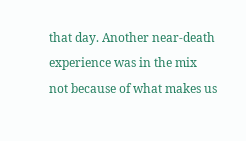that day. Another near-death experience was in the mix not because of what makes us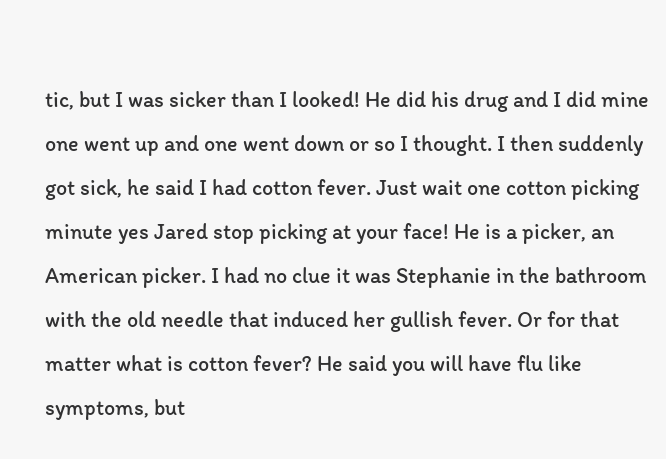tic, but I was sicker than I looked! He did his drug and I did mine one went up and one went down or so I thought. I then suddenly got sick, he said I had cotton fever. Just wait one cotton picking minute yes Jared stop picking at your face! He is a picker, an American picker. I had no clue it was Stephanie in the bathroom with the old needle that induced her gullish fever. Or for that matter what is cotton fever? He said you will have flu like symptoms, but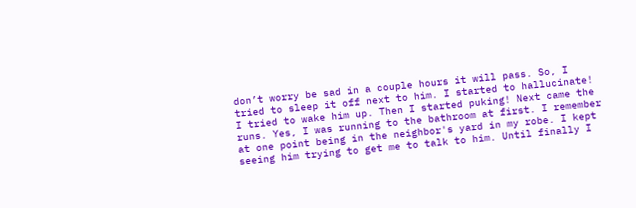don’t worry be sad in a couple hours it will pass. So, I tried to sleep it off next to him. I started to hallucinate! I tried to wake him up. Then I started puking! Next came the runs. Yes, I was running to the bathroom at first. I remember at one point being in the neighbor's yard in my robe. I kept seeing him trying to get me to talk to him. Until finally I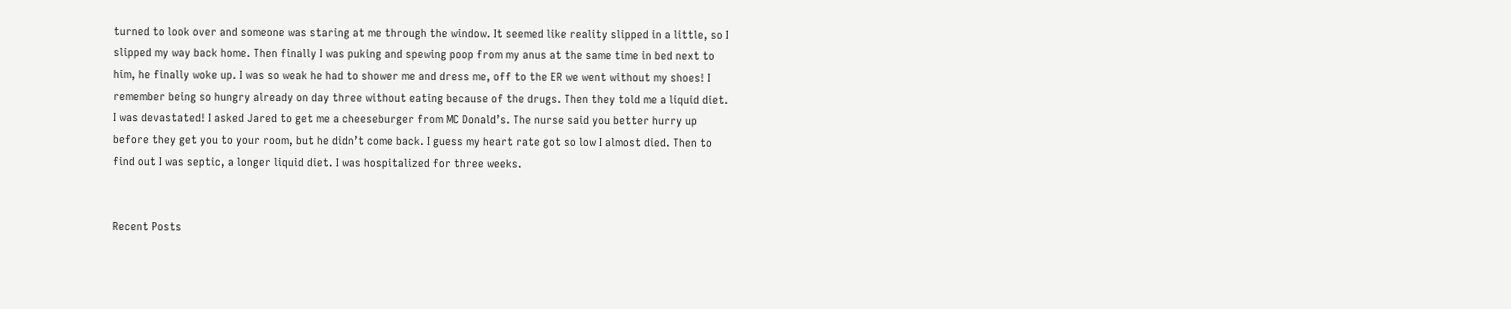turned to look over and someone was staring at me through the window. It seemed like reality slipped in a little, so I slipped my way back home. Then finally I was puking and spewing poop from my anus at the same time in bed next to him, he finally woke up. I was so weak he had to shower me and dress me, off to the ER we went without my shoes! I remember being so hungry already on day three without eating because of the drugs. Then they told me a liquid diet. I was devastated! I asked Jared to get me a cheeseburger from MC Donald’s. The nurse said you better hurry up before they get you to your room, but he didn’t come back. I guess my heart rate got so low I almost died. Then to find out I was septic, a longer liquid diet. I was hospitalized for three weeks.


Recent Posts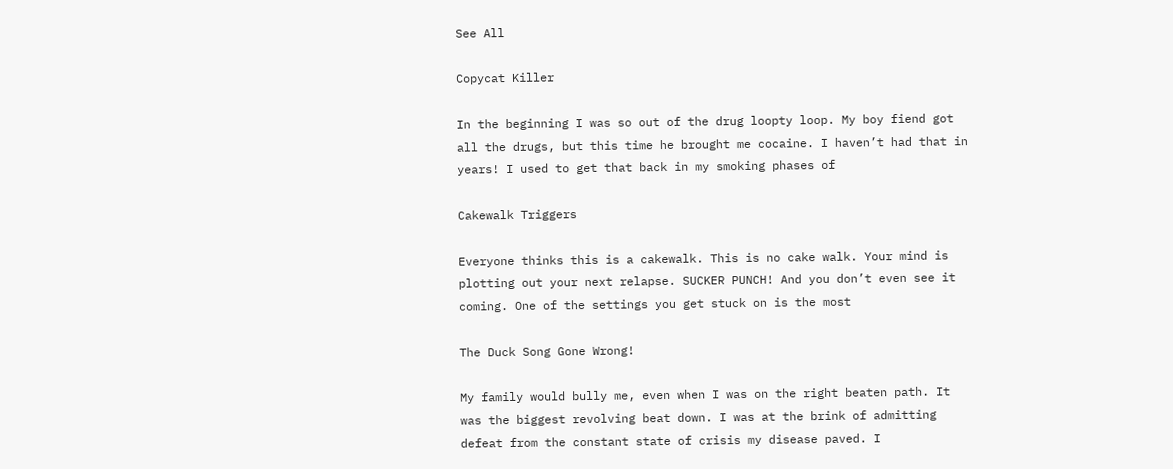See All

Copycat Killer

In the beginning I was so out of the drug loopty loop. My boy fiend got all the drugs, but this time he brought me cocaine. I haven’t had that in years! I used to get that back in my smoking phases of

Cakewalk Triggers

Everyone thinks this is a cakewalk. This is no cake walk. Your mind is plotting out your next relapse. SUCKER PUNCH! And you don’t even see it coming. One of the settings you get stuck on is the most

The Duck Song Gone Wrong!

My family would bully me, even when I was on the right beaten path. It was the biggest revolving beat down. I was at the brink of admitting defeat from the constant state of crisis my disease paved. I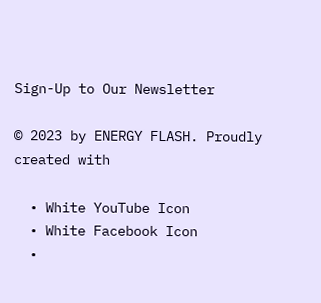Sign-Up to Our Newsletter

© 2023 by ENERGY FLASH. Proudly created with

  • White YouTube Icon
  • White Facebook Icon
  •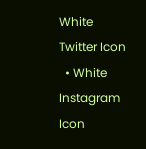White Twitter Icon
  • White Instagram Icon